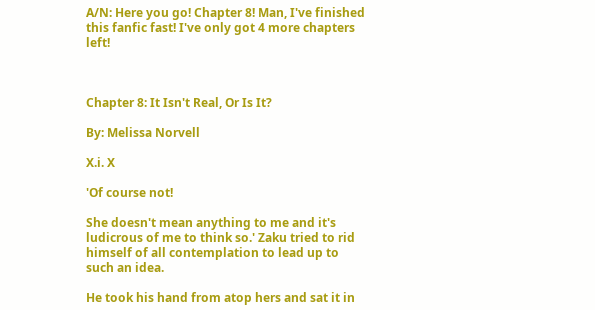A/N: Here you go! Chapter 8! Man, I've finished this fanfic fast! I've only got 4 more chapters left!



Chapter 8: It Isn't Real, Or Is It?

By: Melissa Norvell

X.i. X

'Of course not!

She doesn't mean anything to me and it's ludicrous of me to think so.' Zaku tried to rid himself of all contemplation to lead up to such an idea.

He took his hand from atop hers and sat it in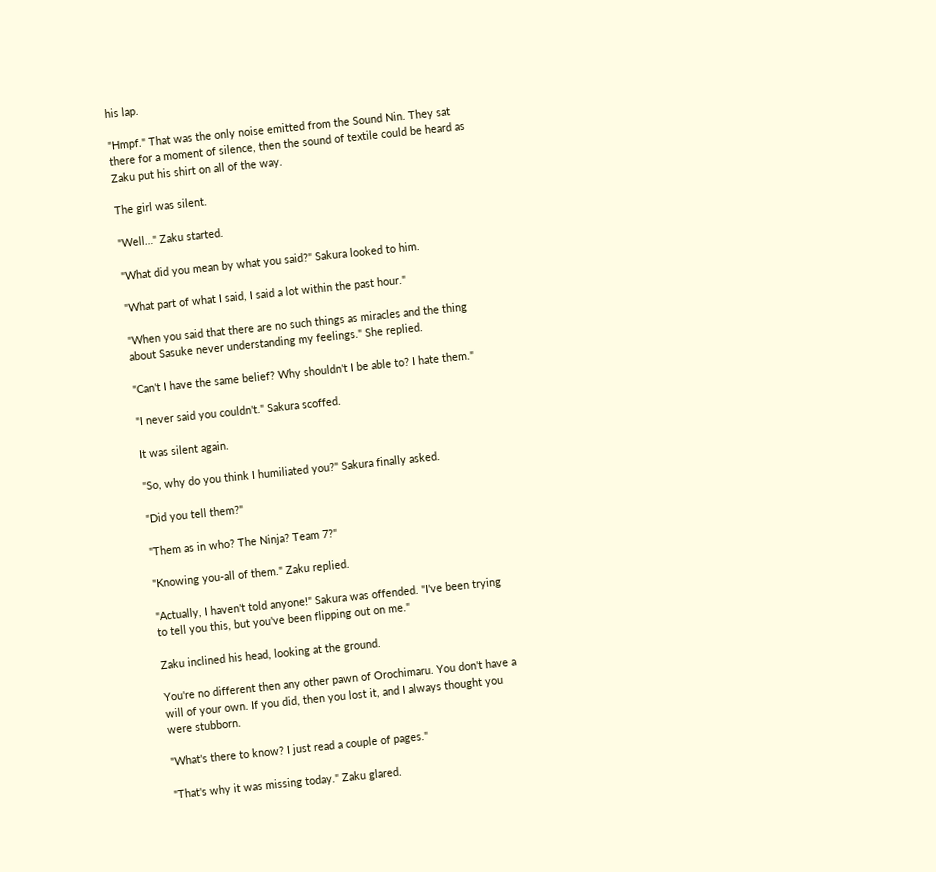his lap.

"Hmpf." That was the only noise emitted from the Sound Nin. They sat there for a moment of silence, then the sound of textile could be heard as Zaku put his shirt on all of the way.

The girl was silent.

"Well…" Zaku started.

"What did you mean by what you said?" Sakura looked to him.

"What part of what I said, I said a lot within the past hour."

"When you said that there are no such things as miracles and the thing about Sasuke never understanding my feelings." She replied.

"Can't I have the same belief? Why shouldn't I be able to? I hate them."

"I never said you couldn't." Sakura scoffed.

It was silent again.

"So, why do you think I humiliated you?" Sakura finally asked.

"Did you tell them?"

"Them as in who? The Ninja? Team 7?"

"Knowing you-all of them." Zaku replied.

"Actually, I haven't told anyone!" Sakura was offended. "I've been trying to tell you this, but you've been flipping out on me."

Zaku inclined his head, looking at the ground.

You're no different then any other pawn of Orochimaru. You don't have a will of your own. If you did, then you lost it, and I always thought you were stubborn.

"What's there to know? I just read a couple of pages."

"That's why it was missing today." Zaku glared.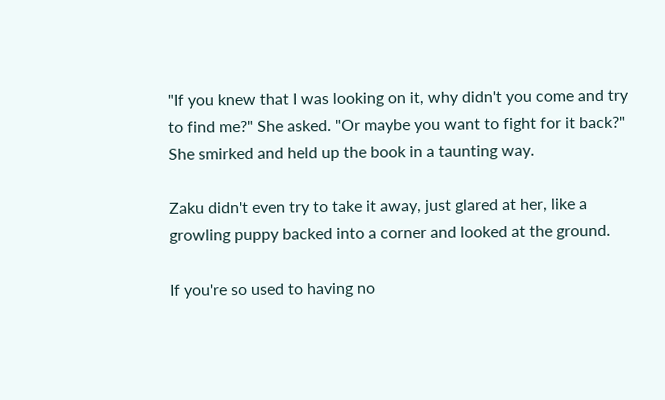"If you knew that I was looking on it, why didn't you come and try to find me?" She asked. "Or maybe you want to fight for it back?" She smirked and held up the book in a taunting way.

Zaku didn't even try to take it away, just glared at her, like a growling puppy backed into a corner and looked at the ground.

If you're so used to having no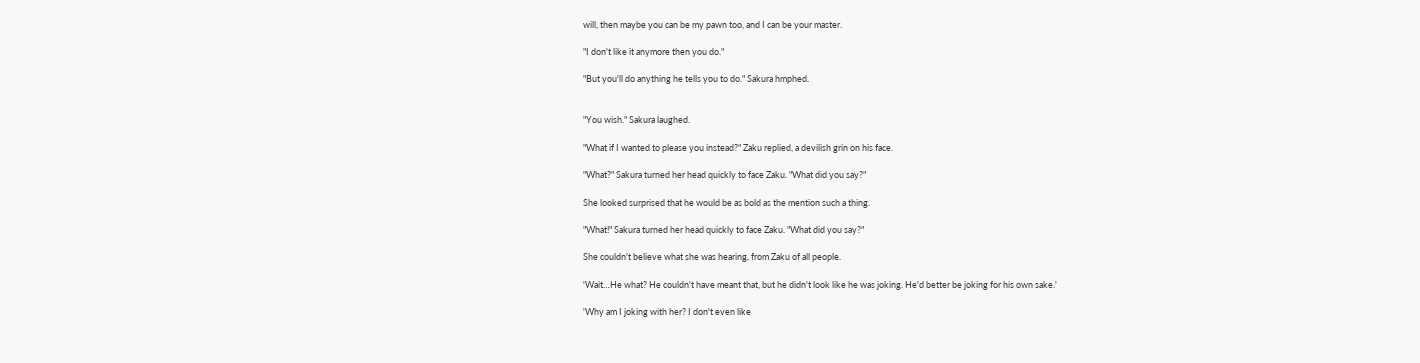will, then maybe you can be my pawn too, and I can be your master.

"I don't like it anymore then you do."

"But you'll do anything he tells you to do." Sakura hmphed.


"You wish." Sakura laughed.

"What if I wanted to please you instead?" Zaku replied, a devilish grin on his face.

"What?" Sakura turned her head quickly to face Zaku. "What did you say?"

She looked surprised that he would be as bold as the mention such a thing.

"What!" Sakura turned her head quickly to face Zaku. "What did you say?"

She couldn't believe what she was hearing, from Zaku of all people.

'Wait…He what? He couldn't have meant that, but he didn't look like he was joking. He'd better be joking for his own sake.'

'Why am I joking with her? I don't even like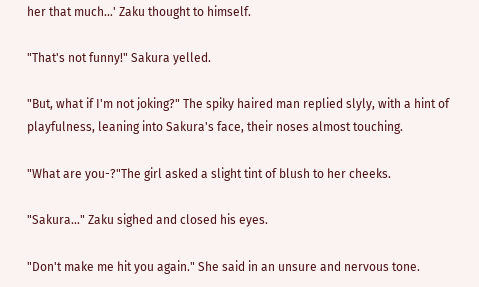her that much…' Zaku thought to himself.

"That's not funny!" Sakura yelled.

"But, what if I'm not joking?" The spiky haired man replied slyly, with a hint of playfulness, leaning into Sakura's face, their noses almost touching.

"What are you-?"The girl asked a slight tint of blush to her cheeks.

"Sakura…" Zaku sighed and closed his eyes.

"Don't make me hit you again." She said in an unsure and nervous tone.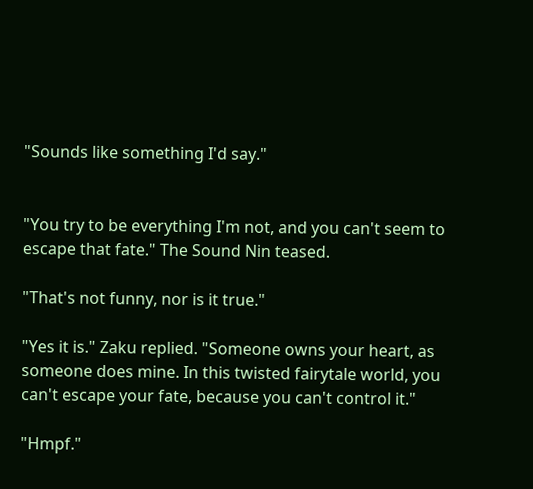"Sounds like something I'd say."


"You try to be everything I'm not, and you can't seem to escape that fate." The Sound Nin teased.

"That's not funny, nor is it true."

"Yes it is." Zaku replied. "Someone owns your heart, as someone does mine. In this twisted fairytale world, you can't escape your fate, because you can't control it."

"Hmpf."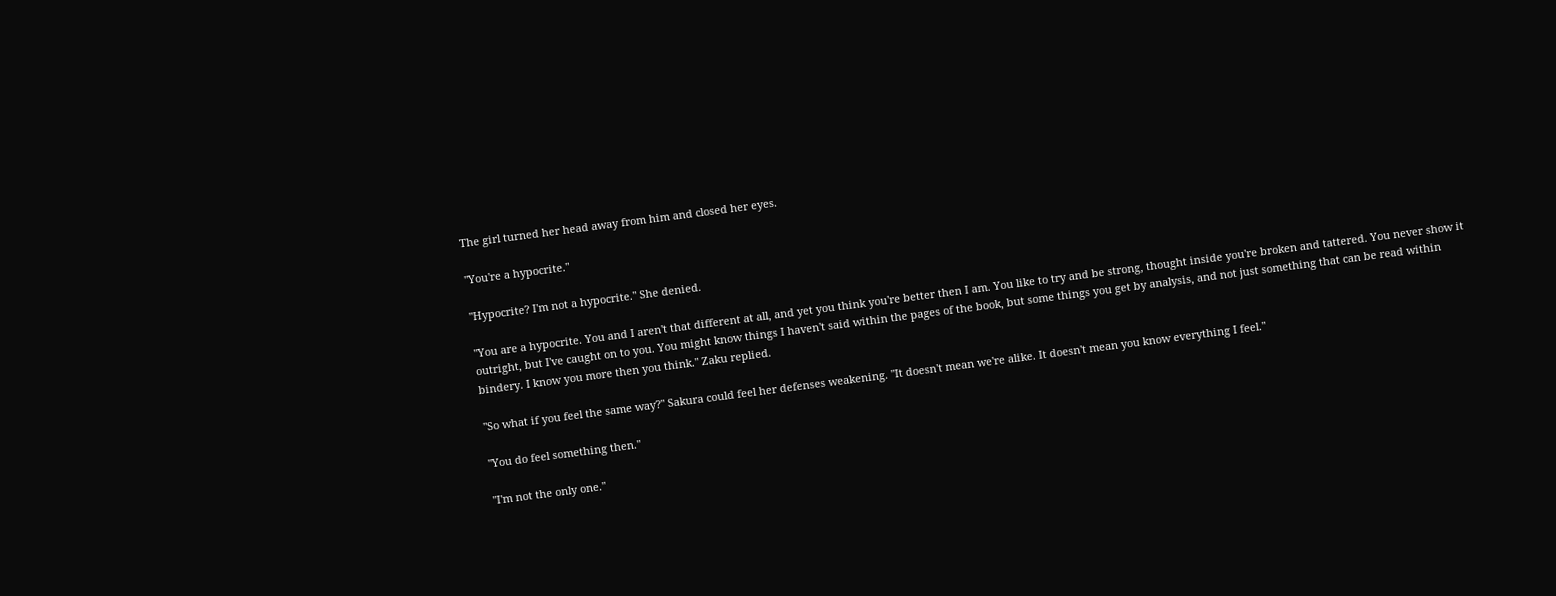The girl turned her head away from him and closed her eyes.

"You're a hypocrite."

"Hypocrite? I'm not a hypocrite." She denied.

"You are a hypocrite. You and I aren't that different at all, and yet you think you're better then I am. You like to try and be strong, thought inside you're broken and tattered. You never show it outright, but I've caught on to you. You might know things I haven't said within the pages of the book, but some things you get by analysis, and not just something that can be read within bindery. I know you more then you think." Zaku replied.

"So what if you feel the same way?" Sakura could feel her defenses weakening. "It doesn't mean we're alike. It doesn't mean you know everything I feel."

"You do feel something then."

"I'm not the only one."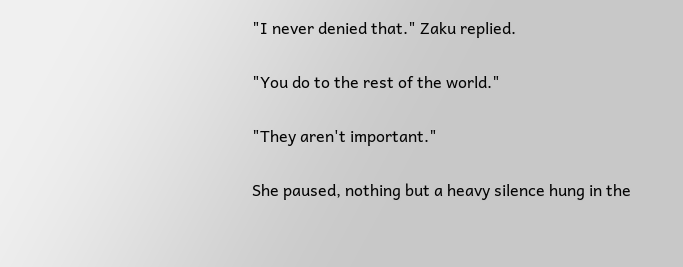"I never denied that." Zaku replied.

"You do to the rest of the world."

"They aren't important."

She paused, nothing but a heavy silence hung in the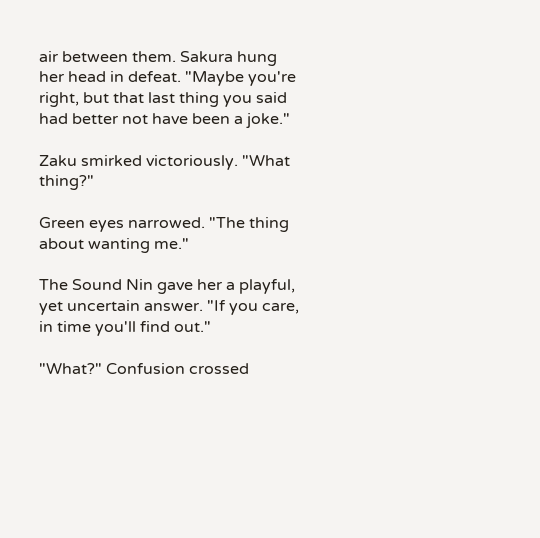air between them. Sakura hung her head in defeat. "Maybe you're right, but that last thing you said had better not have been a joke."

Zaku smirked victoriously. "What thing?"

Green eyes narrowed. "The thing about wanting me."

The Sound Nin gave her a playful, yet uncertain answer. "If you care, in time you'll find out."

"What?" Confusion crossed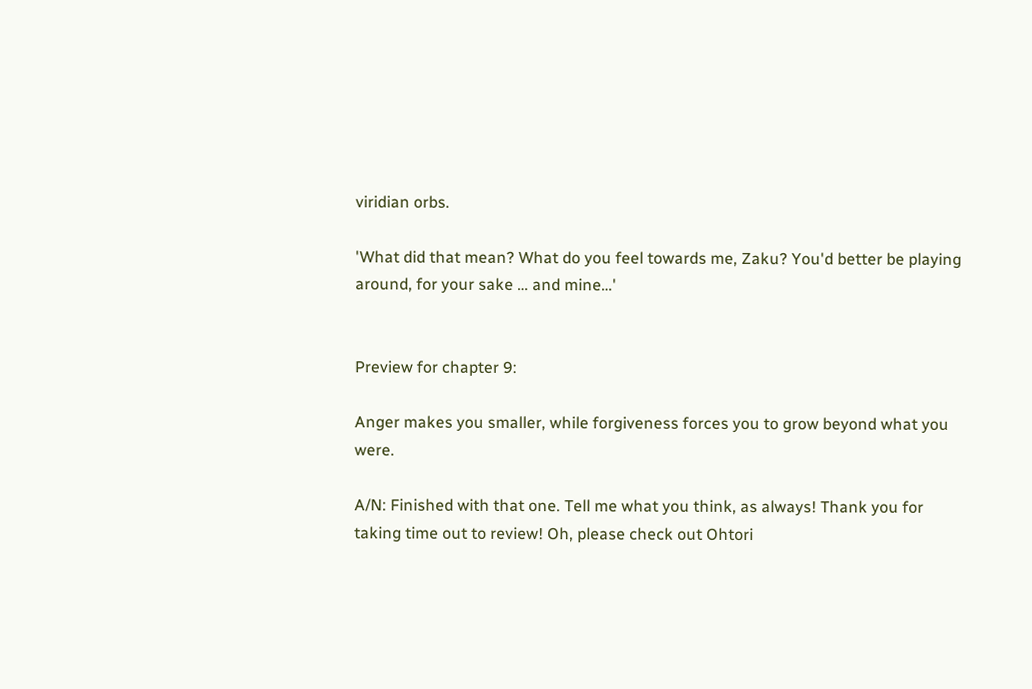viridian orbs.

'What did that mean? What do you feel towards me, Zaku? You'd better be playing around, for your sake … and mine…'


Preview for chapter 9:

Anger makes you smaller, while forgiveness forces you to grow beyond what you were.

A/N: Finished with that one. Tell me what you think, as always! Thank you for taking time out to review! Oh, please check out Ohtori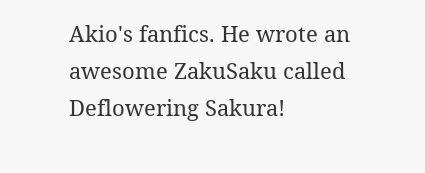Akio's fanfics. He wrote an awesome ZakuSaku called Deflowering Sakura!